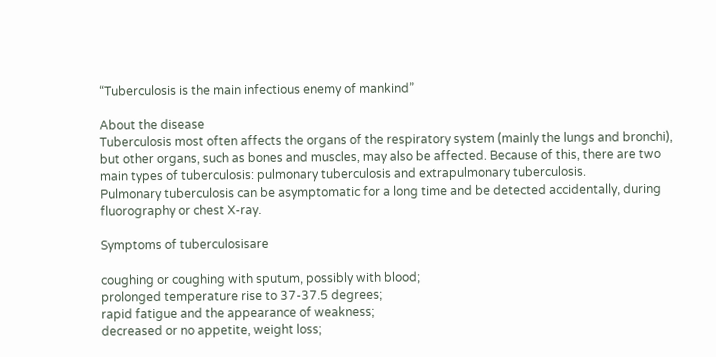“Tuberculosis is the main infectious enemy of mankind”

About the disease
Tuberculosis most often affects the organs of the respiratory system (mainly the lungs and bronchi), but other organs, such as bones and muscles, may also be affected. Because of this, there are two main types of tuberculosis: pulmonary tuberculosis and extrapulmonary tuberculosis.
Pulmonary tuberculosis can be asymptomatic for a long time and be detected accidentally, during fluorography or chest X-ray.

Symptoms of tuberculosisare

coughing or coughing with sputum, possibly with blood;
prolonged temperature rise to 37-37.5 degrees;
rapid fatigue and the appearance of weakness;
decreased or no appetite, weight loss;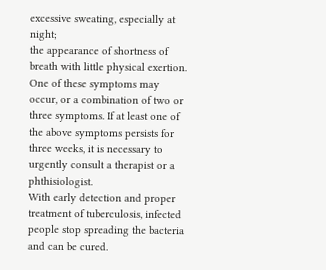excessive sweating, especially at night;
the appearance of shortness of breath with little physical exertion.
One of these symptoms may occur, or a combination of two or three symptoms. If at least one of the above symptoms persists for three weeks, it is necessary to urgently consult a therapist or a phthisiologist.
With early detection and proper treatment of tuberculosis, infected people stop spreading the bacteria and can be cured.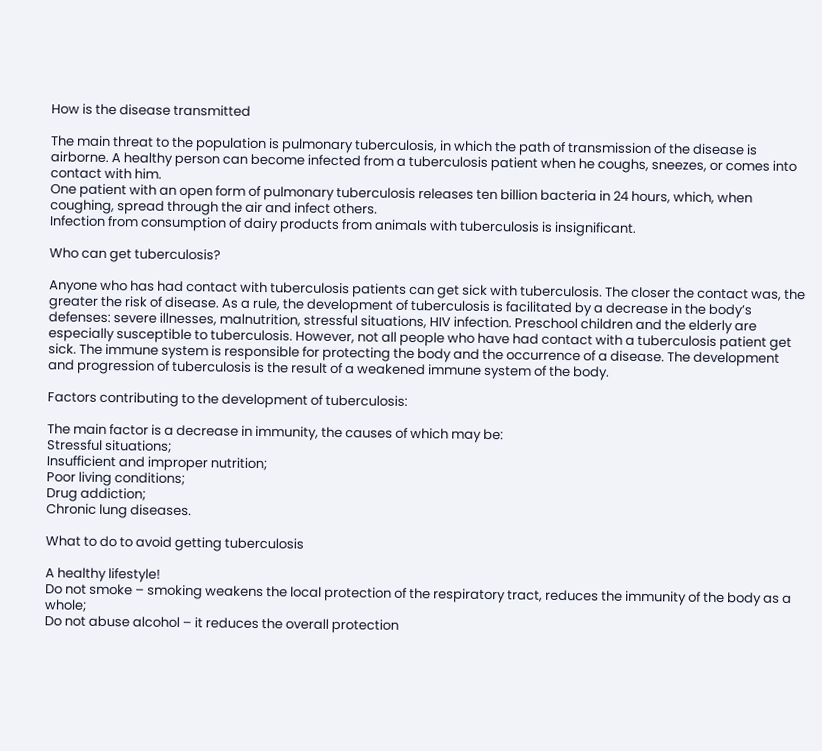How is the disease transmitted

The main threat to the population is pulmonary tuberculosis, in which the path of transmission of the disease is airborne. A healthy person can become infected from a tuberculosis patient when he coughs, sneezes, or comes into contact with him.
One patient with an open form of pulmonary tuberculosis releases ten billion bacteria in 24 hours, which, when coughing, spread through the air and infect others.
Infection from consumption of dairy products from animals with tuberculosis is insignificant.

Who can get tuberculosis?

Anyone who has had contact with tuberculosis patients can get sick with tuberculosis. The closer the contact was, the greater the risk of disease. As a rule, the development of tuberculosis is facilitated by a decrease in the body’s defenses: severe illnesses, malnutrition, stressful situations, HIV infection. Preschool children and the elderly are especially susceptible to tuberculosis. However, not all people who have had contact with a tuberculosis patient get sick. The immune system is responsible for protecting the body and the occurrence of a disease. The development and progression of tuberculosis is the result of a weakened immune system of the body.

Factors contributing to the development of tuberculosis:

The main factor is a decrease in immunity, the causes of which may be:
Stressful situations;
Insufficient and improper nutrition;
Poor living conditions;
Drug addiction;
Chronic lung diseases.

What to do to avoid getting tuberculosis

A healthy lifestyle!
Do not smoke – smoking weakens the local protection of the respiratory tract, reduces the immunity of the body as a whole;
Do not abuse alcohol – it reduces the overall protection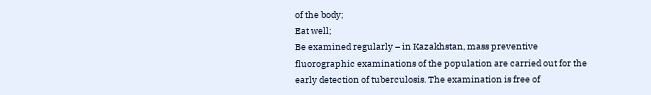of the body;
Eat well;
Be examined regularly – in Kazakhstan, mass preventive fluorographic examinations of the population are carried out for the early detection of tuberculosis. The examination is free of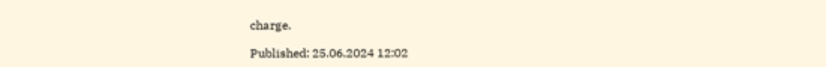charge.

Published: 25.06.2024 12:02